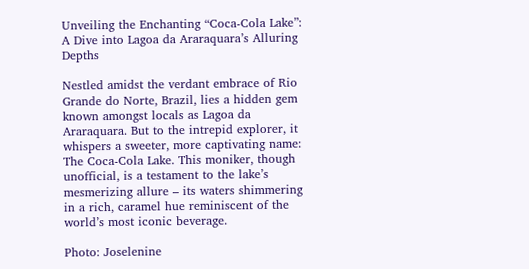Unveiling the Enchanting “Coca-Cola Lake”: A Dive into Lagoa da Araraquara’s Alluring Depths

Nestled amidst the verdant embrace of Rio Grande do Norte, Brazil, lies a hidden gem known amongst locals as Lagoa da Araraquara. But to the intrepid explorer, it whispers a sweeter, more captivating name: The Coca-Cola Lake. This moniker, though unofficial, is a testament to the lake’s mesmerizing allure – its waters shimmering in a rich, caramel hue reminiscent of the world’s most iconic beverage.

Photo: Joselenine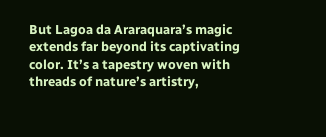But Lagoa da Araraquara’s magic extends far beyond its captivating color. It’s a tapestry woven with threads of nature’s artistry,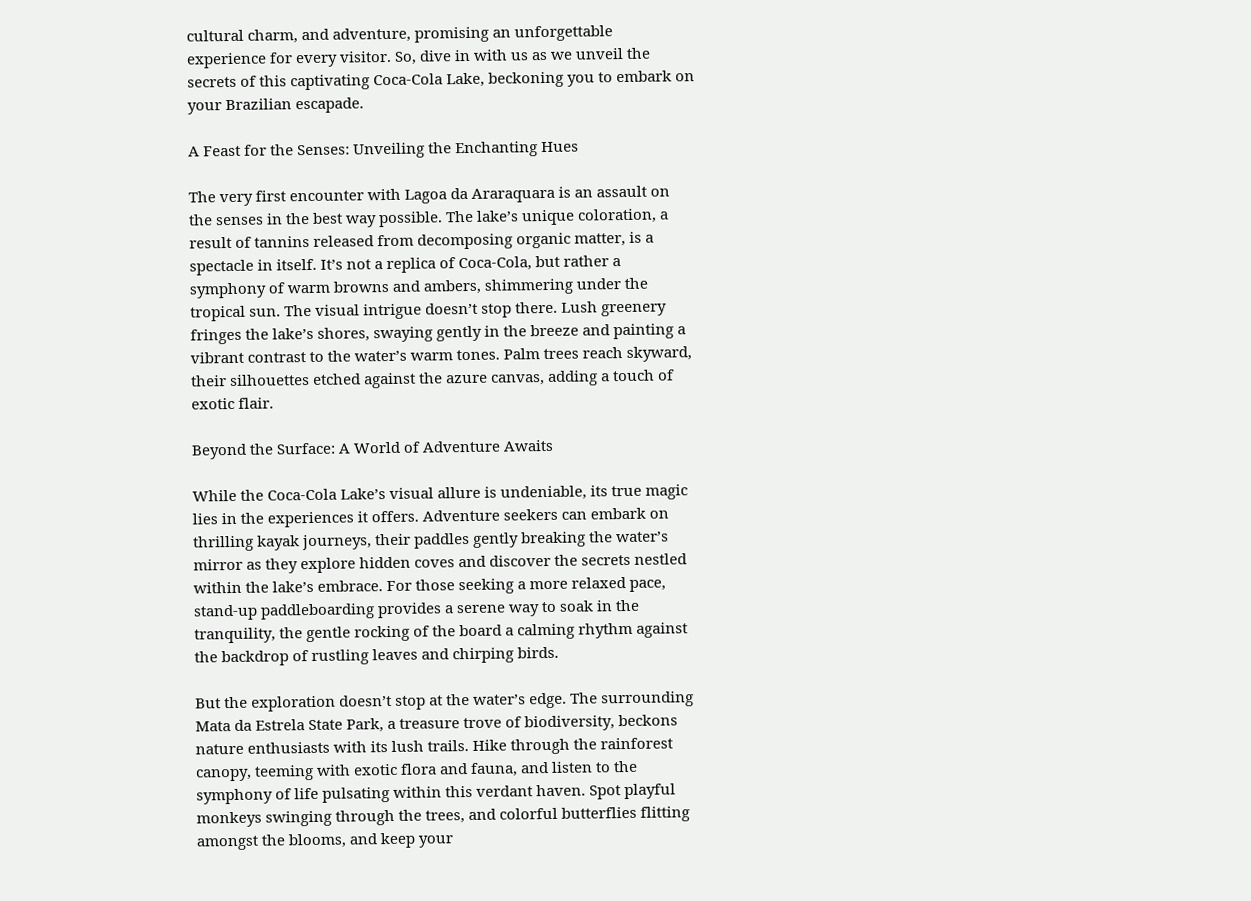cultural charm, and adventure, promising an unforgettable experience for every visitor. So, dive in with us as we unveil the secrets of this captivating Coca-Cola Lake, beckoning you to embark on your Brazilian escapade.

A Feast for the Senses: Unveiling the Enchanting Hues

The very first encounter with Lagoa da Araraquara is an assault on the senses in the best way possible. The lake’s unique coloration, a result of tannins released from decomposing organic matter, is a spectacle in itself. It’s not a replica of Coca-Cola, but rather a symphony of warm browns and ambers, shimmering under the tropical sun. The visual intrigue doesn’t stop there. Lush greenery fringes the lake’s shores, swaying gently in the breeze and painting a vibrant contrast to the water’s warm tones. Palm trees reach skyward, their silhouettes etched against the azure canvas, adding a touch of exotic flair.

Beyond the Surface: A World of Adventure Awaits

While the Coca-Cola Lake’s visual allure is undeniable, its true magic lies in the experiences it offers. Adventure seekers can embark on thrilling kayak journeys, their paddles gently breaking the water’s mirror as they explore hidden coves and discover the secrets nestled within the lake’s embrace. For those seeking a more relaxed pace, stand-up paddleboarding provides a serene way to soak in the tranquility, the gentle rocking of the board a calming rhythm against the backdrop of rustling leaves and chirping birds.

But the exploration doesn’t stop at the water’s edge. The surrounding Mata da Estrela State Park, a treasure trove of biodiversity, beckons nature enthusiasts with its lush trails. Hike through the rainforest canopy, teeming with exotic flora and fauna, and listen to the symphony of life pulsating within this verdant haven. Spot playful monkeys swinging through the trees, and colorful butterflies flitting amongst the blooms, and keep your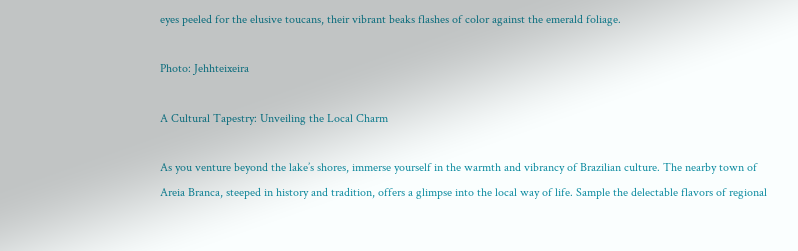eyes peeled for the elusive toucans, their vibrant beaks flashes of color against the emerald foliage.

Photo: Jehhteixeira

A Cultural Tapestry: Unveiling the Local Charm

As you venture beyond the lake’s shores, immerse yourself in the warmth and vibrancy of Brazilian culture. The nearby town of Areia Branca, steeped in history and tradition, offers a glimpse into the local way of life. Sample the delectable flavors of regional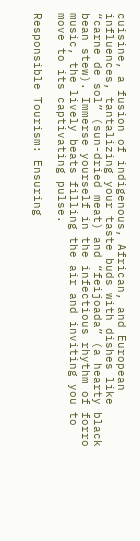cuisine, a fusion of indigenous, African, and European influences, tantalizing your taste buds with dishes like “carne de sol” (sun-dried meat) and “feijoada” (a hearty black bean stew). Immerse yourself in the infectious rhythm of forro music, the lively beats filling the air and inviting you to move to its captivating pulse.

Responsible Tourism: Ensuring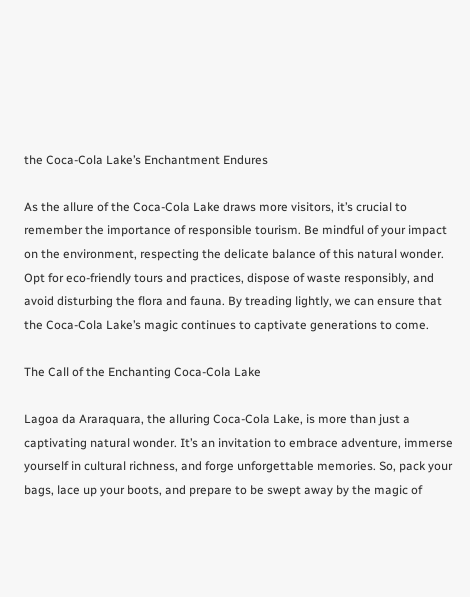the Coca-Cola Lake’s Enchantment Endures

As the allure of the Coca-Cola Lake draws more visitors, it’s crucial to remember the importance of responsible tourism. Be mindful of your impact on the environment, respecting the delicate balance of this natural wonder. Opt for eco-friendly tours and practices, dispose of waste responsibly, and avoid disturbing the flora and fauna. By treading lightly, we can ensure that the Coca-Cola Lake’s magic continues to captivate generations to come.

The Call of the Enchanting Coca-Cola Lake

Lagoa da Araraquara, the alluring Coca-Cola Lake, is more than just a captivating natural wonder. It’s an invitation to embrace adventure, immerse yourself in cultural richness, and forge unforgettable memories. So, pack your bags, lace up your boots, and prepare to be swept away by the magic of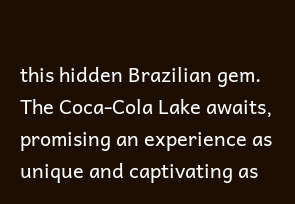this hidden Brazilian gem. The Coca-Cola Lake awaits, promising an experience as unique and captivating as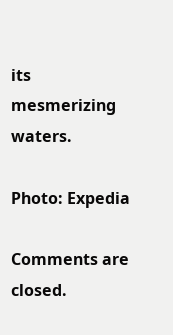its mesmerizing waters.

Photo: Expedia

Comments are closed.